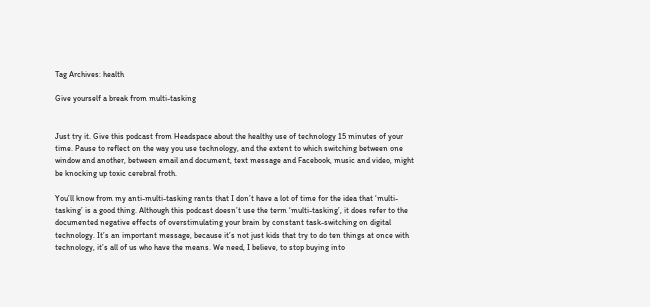Tag Archives: health

Give yourself a break from multi-tasking


Just try it. Give this podcast from Headspace about the healthy use of technology 15 minutes of your time. Pause to reflect on the way you use technology, and the extent to which switching between one window and another, between email and document, text message and Facebook, music and video, might be knocking up toxic cerebral froth.

You’ll know from my anti-multi-tasking rants that I don’t have a lot of time for the idea that ‘multi-tasking’ is a good thing. Although this podcast doesn’t use the term ‘multi-tasking’, it does refer to the documented negative effects of overstimulating your brain by constant task-switching on digital technology. It’s an important message, because it’s not just kids that try to do ten things at once with technology, it’s all of us who have the means. We need, I believe, to stop buying into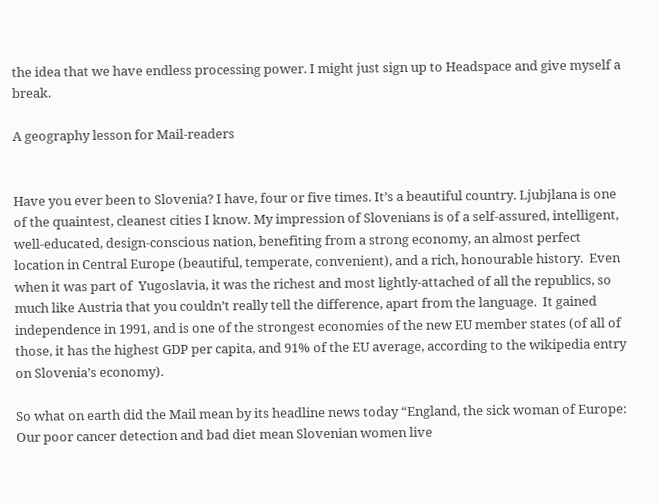the idea that we have endless processing power. I might just sign up to Headspace and give myself a break.

A geography lesson for Mail-readers


Have you ever been to Slovenia? I have, four or five times. It’s a beautiful country. Ljubjlana is one of the quaintest, cleanest cities I know. My impression of Slovenians is of a self-assured, intelligent, well-educated, design-conscious nation, benefiting from a strong economy, an almost perfect location in Central Europe (beautiful, temperate, convenient), and a rich, honourable history.  Even when it was part of  Yugoslavia, it was the richest and most lightly-attached of all the republics, so much like Austria that you couldn’t really tell the difference, apart from the language.  It gained independence in 1991, and is one of the strongest economies of the new EU member states (of all of those, it has the highest GDP per capita, and 91% of the EU average, according to the wikipedia entry on Slovenia’s economy).

So what on earth did the Mail mean by its headline news today “England, the sick woman of Europe: Our poor cancer detection and bad diet mean Slovenian women live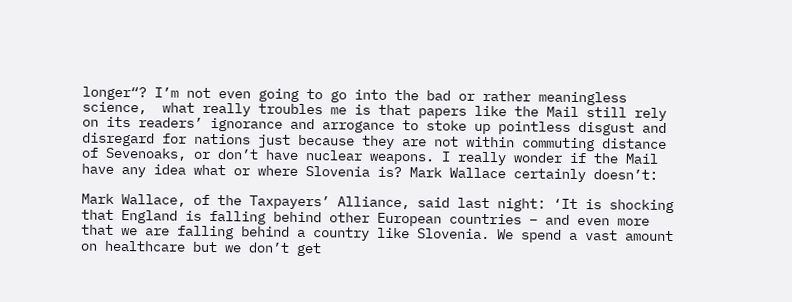longer“? I’m not even going to go into the bad or rather meaningless science,  what really troubles me is that papers like the Mail still rely on its readers’ ignorance and arrogance to stoke up pointless disgust and disregard for nations just because they are not within commuting distance of Sevenoaks, or don’t have nuclear weapons. I really wonder if the Mail have any idea what or where Slovenia is? Mark Wallace certainly doesn’t:

Mark Wallace, of the Taxpayers’ Alliance, said last night: ‘It is shocking that England is falling behind other European countries – and even more that we are falling behind a country like Slovenia. We spend a vast amount on healthcare but we don’t get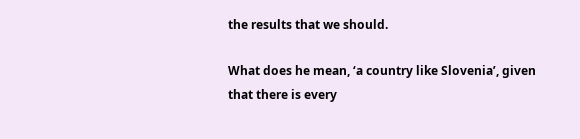the results that we should.

What does he mean, ‘a country like Slovenia’, given that there is every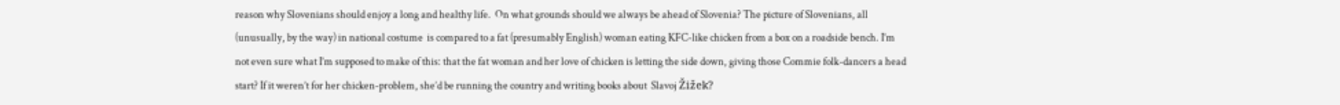reason why Slovenians should enjoy a long and healthy life.  On what grounds should we always be ahead of Slovenia? The picture of Slovenians, all (unusually, by the way) in national costume  is compared to a fat (presumably English) woman eating KFC-like chicken from a box on a roadside bench. I’m not even sure what I’m supposed to make of this: that the fat woman and her love of chicken is letting the side down, giving those Commie folk-dancers a head start? If it weren’t for her chicken-problem, she’d be running the country and writing books about  Slavoj Žižek?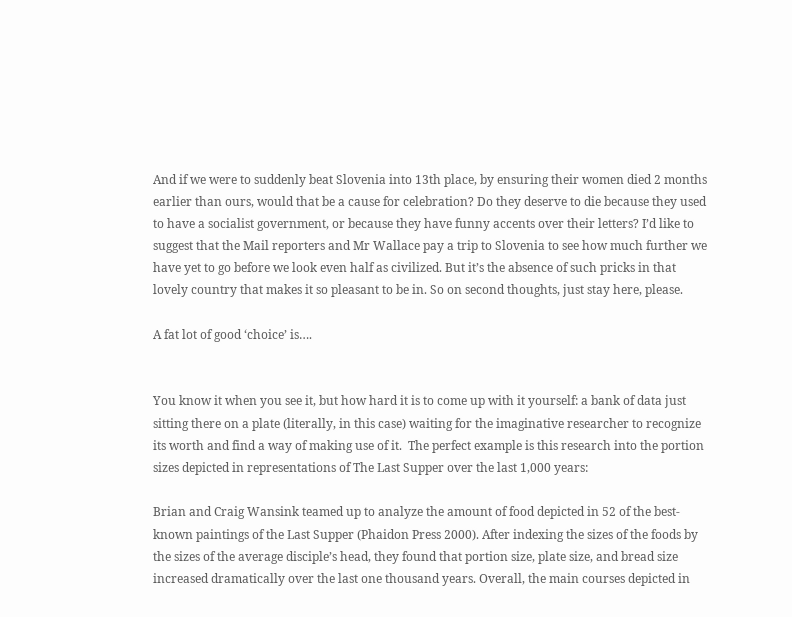And if we were to suddenly beat Slovenia into 13th place, by ensuring their women died 2 months earlier than ours, would that be a cause for celebration? Do they deserve to die because they used to have a socialist government, or because they have funny accents over their letters? I’d like to suggest that the Mail reporters and Mr Wallace pay a trip to Slovenia to see how much further we have yet to go before we look even half as civilized. But it’s the absence of such pricks in that lovely country that makes it so pleasant to be in. So on second thoughts, just stay here, please.

A fat lot of good ‘choice’ is….


You know it when you see it, but how hard it is to come up with it yourself: a bank of data just sitting there on a plate (literally, in this case) waiting for the imaginative researcher to recognize its worth and find a way of making use of it.  The perfect example is this research into the portion sizes depicted in representations of The Last Supper over the last 1,000 years:

Brian and Craig Wansink teamed up to analyze the amount of food depicted in 52 of the best-known paintings of the Last Supper (Phaidon Press 2000). After indexing the sizes of the foods by the sizes of the average disciple’s head, they found that portion size, plate size, and bread size increased dramatically over the last one thousand years. Overall, the main courses depicted in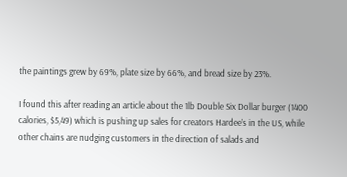the paintings grew by 69%, plate size by 66%, and bread size by 23%.

I found this after reading an article about the 1lb Double Six Dollar burger (1400 calories, $5,49) which is pushing up sales for creators Hardee’s in the US, while other chains are nudging customers in the direction of salads and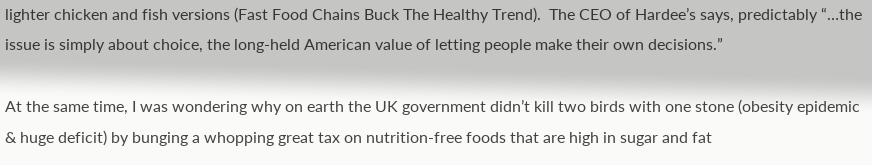lighter chicken and fish versions (Fast Food Chains Buck The Healthy Trend).  The CEO of Hardee’s says, predictably “…the issue is simply about choice, the long-held American value of letting people make their own decisions.”

At the same time, I was wondering why on earth the UK government didn’t kill two birds with one stone (obesity epidemic & huge deficit) by bunging a whopping great tax on nutrition-free foods that are high in sugar and fat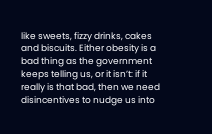like sweets, fizzy drinks, cakes and biscuits. Either obesity is a bad thing as the government keeps telling us, or it isn’t: if it really is that bad, then we need disincentives to nudge us into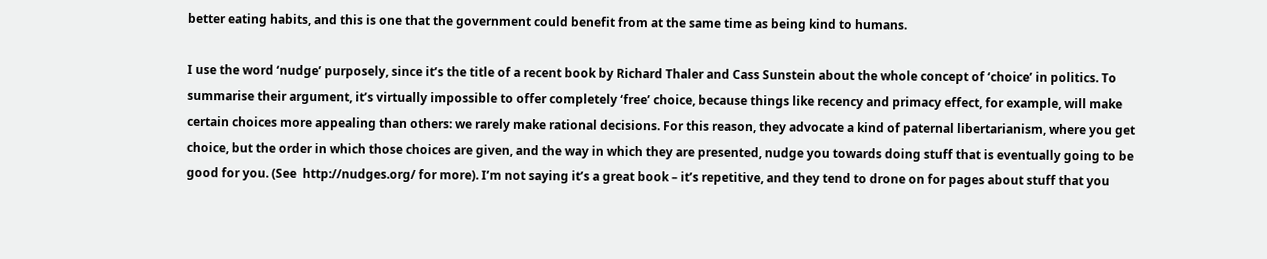better eating habits, and this is one that the government could benefit from at the same time as being kind to humans.

I use the word ‘nudge’ purposely, since it’s the title of a recent book by Richard Thaler and Cass Sunstein about the whole concept of ‘choice’ in politics. To summarise their argument, it’s virtually impossible to offer completely ‘free’ choice, because things like recency and primacy effect, for example, will make certain choices more appealing than others: we rarely make rational decisions. For this reason, they advocate a kind of paternal libertarianism, where you get choice, but the order in which those choices are given, and the way in which they are presented, nudge you towards doing stuff that is eventually going to be good for you. (See  http://nudges.org/ for more). I’m not saying it’s a great book – it’s repetitive, and they tend to drone on for pages about stuff that you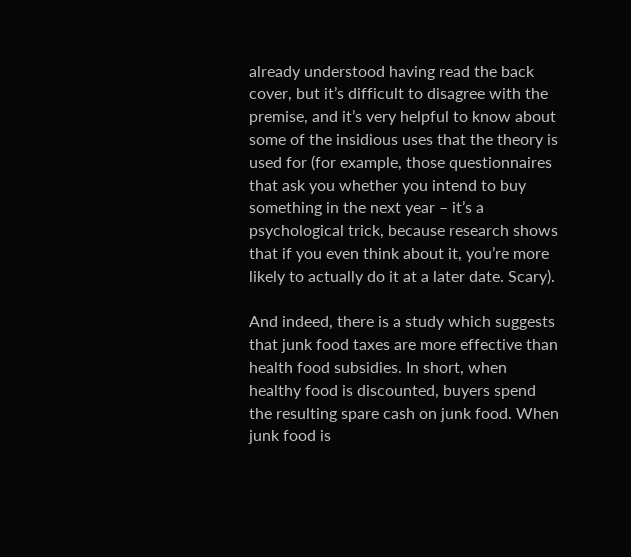already understood having read the back cover, but it’s difficult to disagree with the premise, and it’s very helpful to know about some of the insidious uses that the theory is used for (for example, those questionnaires that ask you whether you intend to buy something in the next year – it’s a psychological trick, because research shows that if you even think about it, you’re more likely to actually do it at a later date. Scary).

And indeed, there is a study which suggests that junk food taxes are more effective than health food subsidies. In short, when healthy food is discounted, buyers spend the resulting spare cash on junk food. When junk food is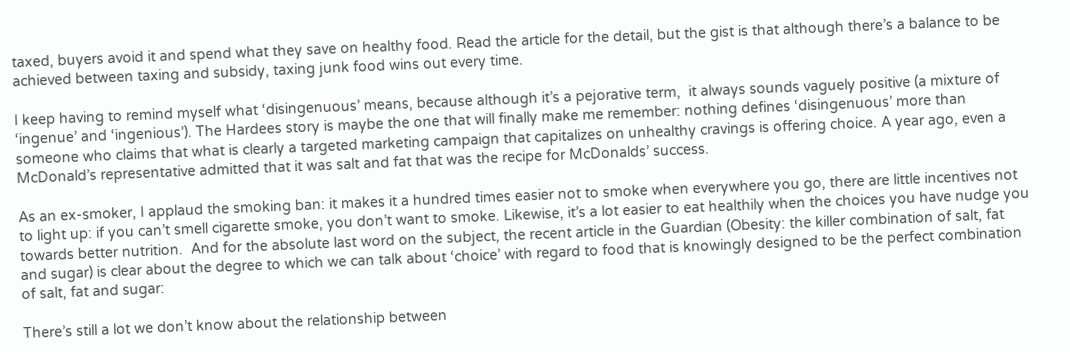taxed, buyers avoid it and spend what they save on healthy food. Read the article for the detail, but the gist is that although there’s a balance to be achieved between taxing and subsidy, taxing junk food wins out every time.

I keep having to remind myself what ‘disingenuous’ means, because although it’s a pejorative term,  it always sounds vaguely positive (a mixture of ‘ingenue’ and ‘ingenious’). The Hardees story is maybe the one that will finally make me remember: nothing defines ‘disingenuous’ more than someone who claims that what is clearly a targeted marketing campaign that capitalizes on unhealthy cravings is offering choice. A year ago, even a McDonald’s representative admitted that it was salt and fat that was the recipe for McDonalds’ success.

As an ex-smoker, I applaud the smoking ban: it makes it a hundred times easier not to smoke when everywhere you go, there are little incentives not to light up: if you can’t smell cigarette smoke, you don’t want to smoke. Likewise, it’s a lot easier to eat healthily when the choices you have nudge you towards better nutrition.  And for the absolute last word on the subject, the recent article in the Guardian (Obesity: the killer combination of salt, fat and sugar) is clear about the degree to which we can talk about ‘choice’ with regard to food that is knowingly designed to be the perfect combination of salt, fat and sugar:

There’s still a lot we don’t know about the relationship between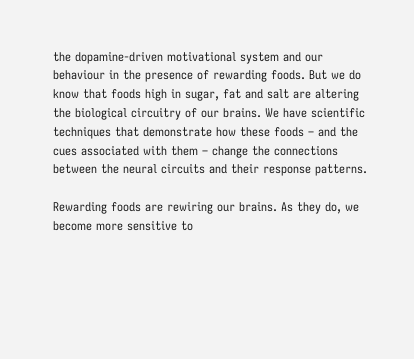the dopamine-driven motivational system and our behaviour in the presence of rewarding foods. But we do know that foods high in sugar, fat and salt are altering the biological circuitry of our brains. We have scientific techniques that demonstrate how these foods – and the cues associated with them – change the connections between the neural circuits and their response patterns.

Rewarding foods are rewiring our brains. As they do, we become more sensitive to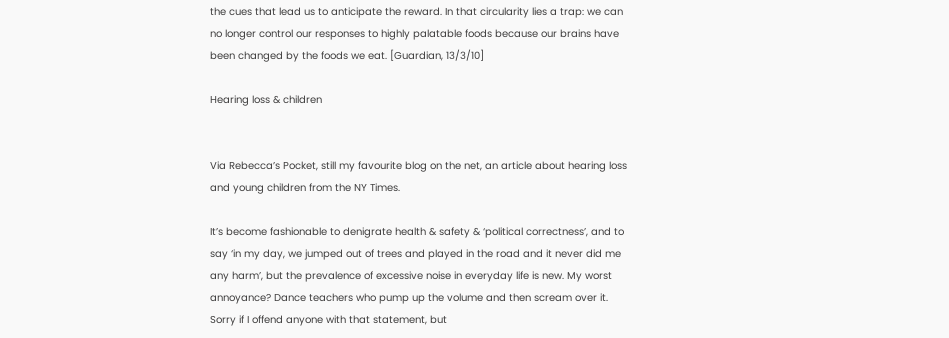the cues that lead us to anticipate the reward. In that circularity lies a trap: we can no longer control our responses to highly palatable foods because our brains have been changed by the foods we eat. [Guardian, 13/3/10]

Hearing loss & children


Via Rebecca’s Pocket, still my favourite blog on the net, an article about hearing loss and young children from the NY Times.

It’s become fashionable to denigrate health & safety & ‘political correctness’, and to say ‘in my day, we jumped out of trees and played in the road and it never did me any harm’, but the prevalence of excessive noise in everyday life is new. My worst annoyance? Dance teachers who pump up the volume and then scream over it. Sorry if I offend anyone with that statement, but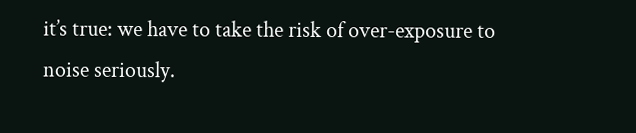it’s true: we have to take the risk of over-exposure to noise seriously.